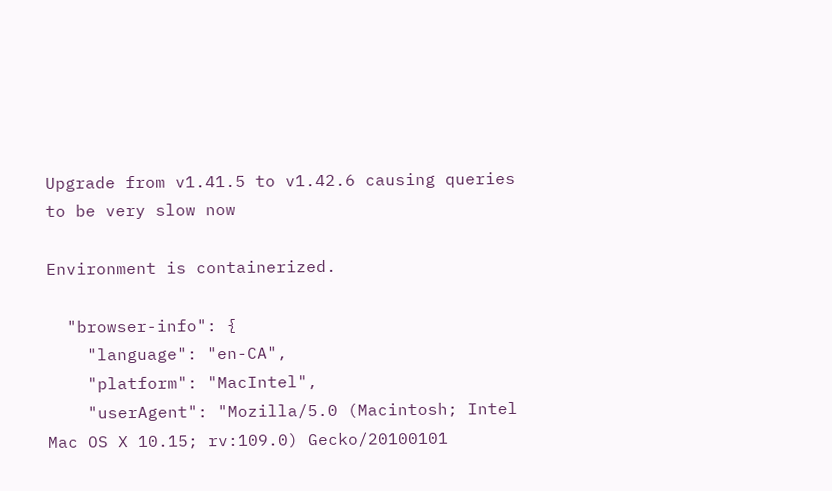Upgrade from v1.41.5 to v1.42.6 causing queries to be very slow now

Environment is containerized.

  "browser-info": {
    "language": "en-CA",
    "platform": "MacIntel",
    "userAgent": "Mozilla/5.0 (Macintosh; Intel Mac OS X 10.15; rv:109.0) Gecko/20100101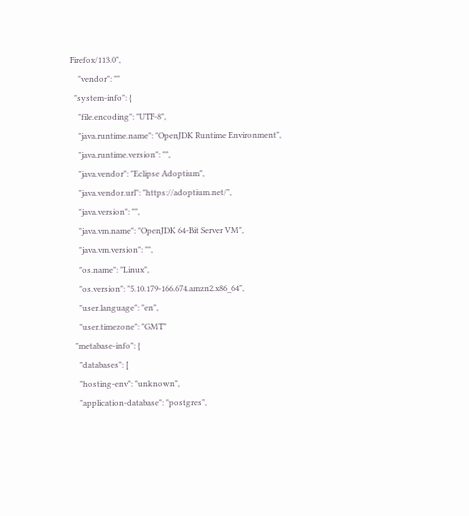Firefox/113.0",
    "vendor": ""
  "system-info": {
    "file.encoding": "UTF-8",
    "java.runtime.name": "OpenJDK Runtime Environment",
    "java.runtime.version": "",
    "java.vendor": "Eclipse Adoptium",
    "java.vendor.url": "https://adoptium.net/",
    "java.version": "",
    "java.vm.name": "OpenJDK 64-Bit Server VM",
    "java.vm.version": "",
    "os.name": "Linux",
    "os.version": "5.10.179-166.674.amzn2.x86_64",
    "user.language": "en",
    "user.timezone": "GMT"
  "metabase-info": {
    "databases": [
    "hosting-env": "unknown",
    "application-database": "postgres",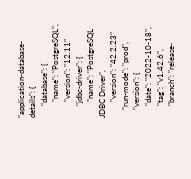"application-database-details": {
      "database": {
        "name": "PostgreSQL",
        "version": "12.11"
      "jdbc-driver": {
        "name": "PostgreSQL JDBC Driver",
        "version": "42.2.23"
    "run-mode": "prod",
    "version": {
      "date": "2022-10-18",
      "tag": "v1.42.6",
      "branch": "release-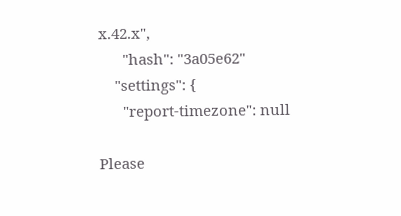x.42.x",
      "hash": "3a05e62"
    "settings": {
      "report-timezone": null

Please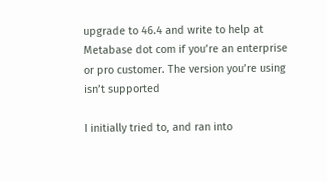upgrade to 46.4 and write to help at Metabase dot com if you’re an enterprise or pro customer. The version you’re using isn’t supported

I initially tried to, and ran into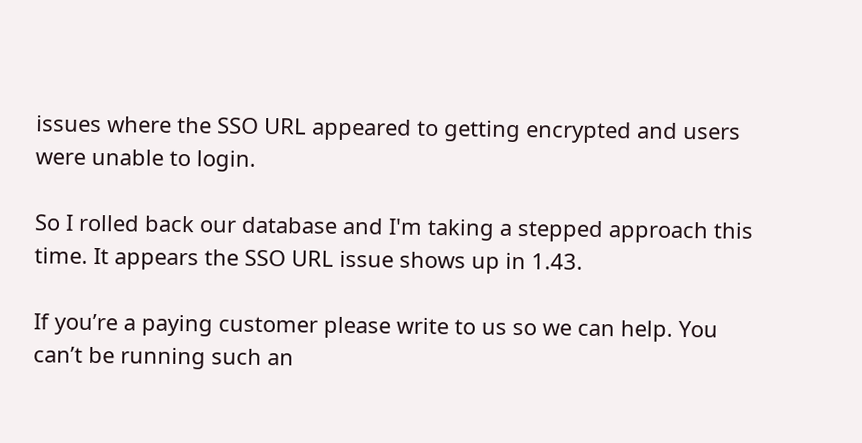issues where the SSO URL appeared to getting encrypted and users were unable to login.

So I rolled back our database and I'm taking a stepped approach this time. It appears the SSO URL issue shows up in 1.43.

If you’re a paying customer please write to us so we can help. You can’t be running such an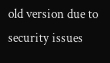old version due to security issues